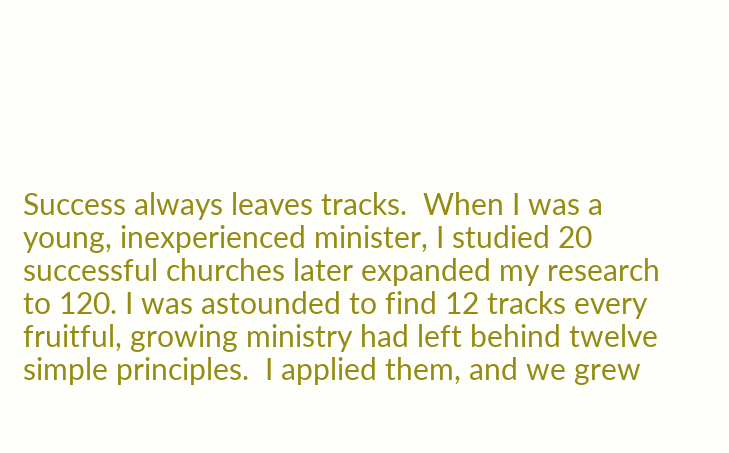Success always leaves tracks.  When I was a young, inexperienced minister, I studied 20 successful churches later expanded my research to 120. I was astounded to find 12 tracks every fruitful, growing ministry had left behind twelve simple principles.  I applied them, and we grew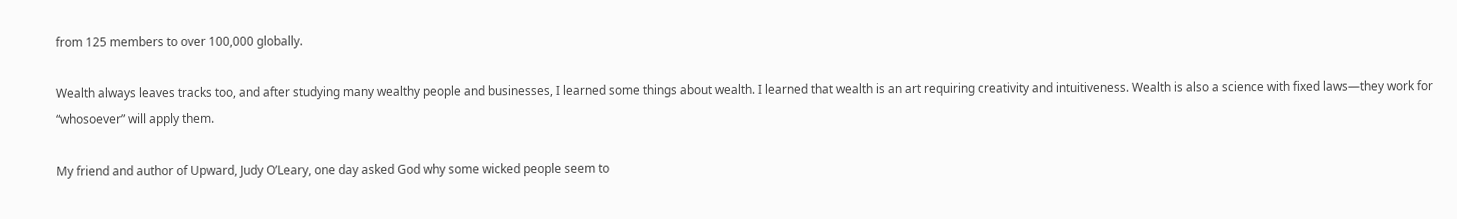from 125 members to over 100,000 globally.

Wealth always leaves tracks too, and after studying many wealthy people and businesses, I learned some things about wealth. I learned that wealth is an art requiring creativity and intuitiveness. Wealth is also a science with fixed laws—they work for “whosoever” will apply them.

My friend and author of Upward, Judy O’Leary, one day asked God why some wicked people seem to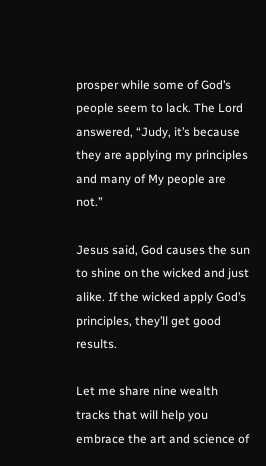prosper while some of God’s people seem to lack. The Lord answered, “Judy, it’s because they are applying my principles and many of My people are not.”

Jesus said, God causes the sun to shine on the wicked and just alike. If the wicked apply God’s principles, they’ll get good results.

Let me share nine wealth tracks that will help you embrace the art and science of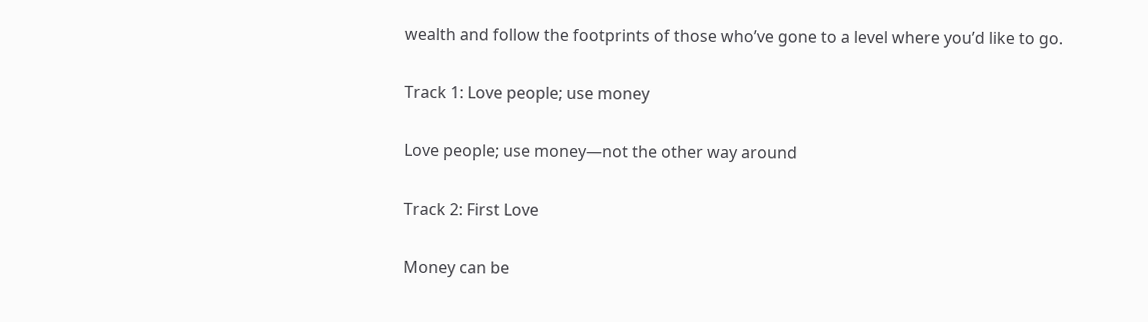wealth and follow the footprints of those who’ve gone to a level where you’d like to go.

Track 1: Love people; use money

Love people; use money—not the other way around

Track 2: First Love

Money can be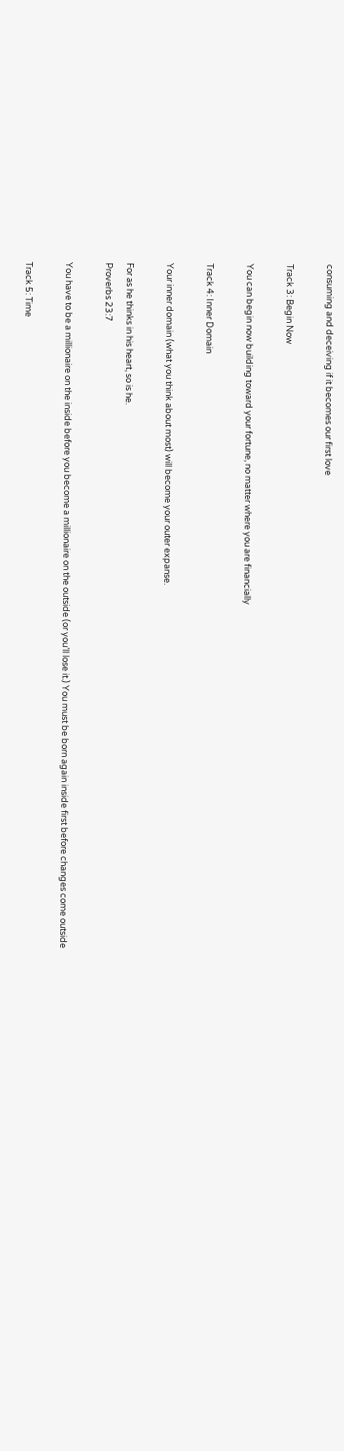consuming and deceiving if it becomes our first love

Track 3: Begin Now

You can begin now building toward your fortune, no matter where you are financially

Track 4: Inner Domain

Your inner domain (what you think about most) will become your outer expanse.

For as he thinks in his heart, so is he.
Proverbs 23:7

You have to be a millionaire on the inside before you become a millionaire on the outside (or you’ll lose it.) You must be born again inside first before changes come outside

Track 5: Time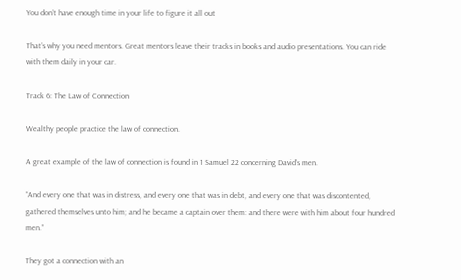You don’t have enough time in your life to figure it all out

That’s why you need mentors. Great mentors leave their tracks in books and audio presentations. You can ride with them daily in your car.

Track 6: The Law of Connection

Wealthy people practice the law of connection.

A great example of the law of connection is found in 1 Samuel 22 concerning David’s men.

“And every one that was in distress, and every one that was in debt, and every one that was discontented, gathered themselves unto him; and he became a captain over them: and there were with him about four hundred men.”

They got a connection with an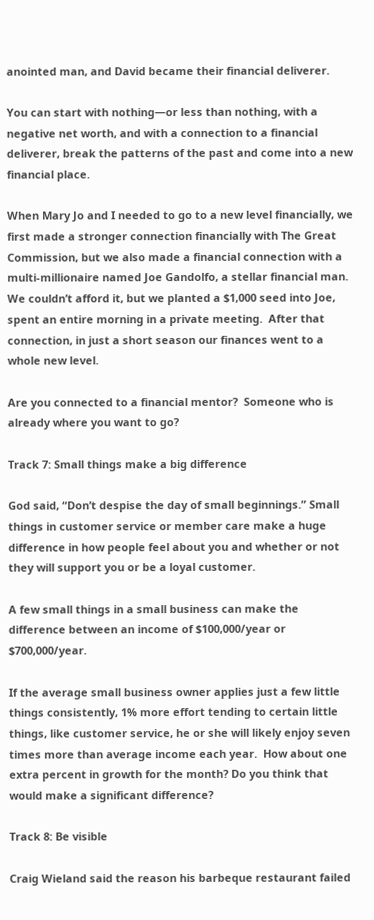anointed man, and David became their financial deliverer.

You can start with nothing—or less than nothing, with a negative net worth, and with a connection to a financial deliverer, break the patterns of the past and come into a new financial place.

When Mary Jo and I needed to go to a new level financially, we first made a stronger connection financially with The Great Commission, but we also made a financial connection with a multi-millionaire named Joe Gandolfo, a stellar financial man. We couldn’t afford it, but we planted a $1,000 seed into Joe, spent an entire morning in a private meeting.  After that connection, in just a short season our finances went to a whole new level.

Are you connected to a financial mentor?  Someone who is already where you want to go?

Track 7: Small things make a big difference

God said, “Don’t despise the day of small beginnings.” Small things in customer service or member care make a huge difference in how people feel about you and whether or not they will support you or be a loyal customer.

A few small things in a small business can make the difference between an income of $100,000/year or $700,000/year.

If the average small business owner applies just a few little things consistently, 1% more effort tending to certain little things, like customer service, he or she will likely enjoy seven times more than average income each year.  How about one extra percent in growth for the month? Do you think that would make a significant difference?

Track 8: Be visible

Craig Wieland said the reason his barbeque restaurant failed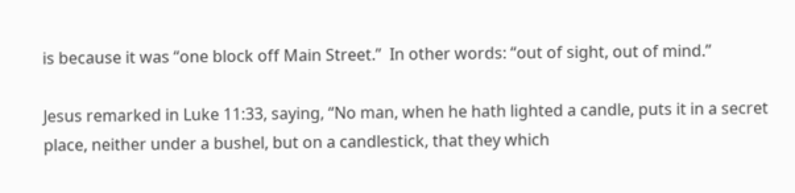is because it was “one block off Main Street.”  In other words: “out of sight, out of mind.”

Jesus remarked in Luke 11:33, saying, “No man, when he hath lighted a candle, puts it in a secret place, neither under a bushel, but on a candlestick, that they which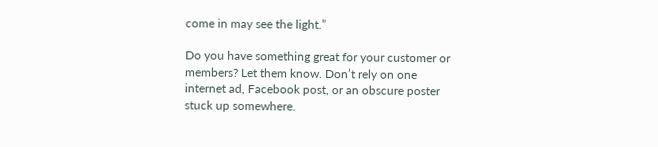come in may see the light.”

Do you have something great for your customer or members? Let them know. Don’t rely on one internet ad, Facebook post, or an obscure poster stuck up somewhere.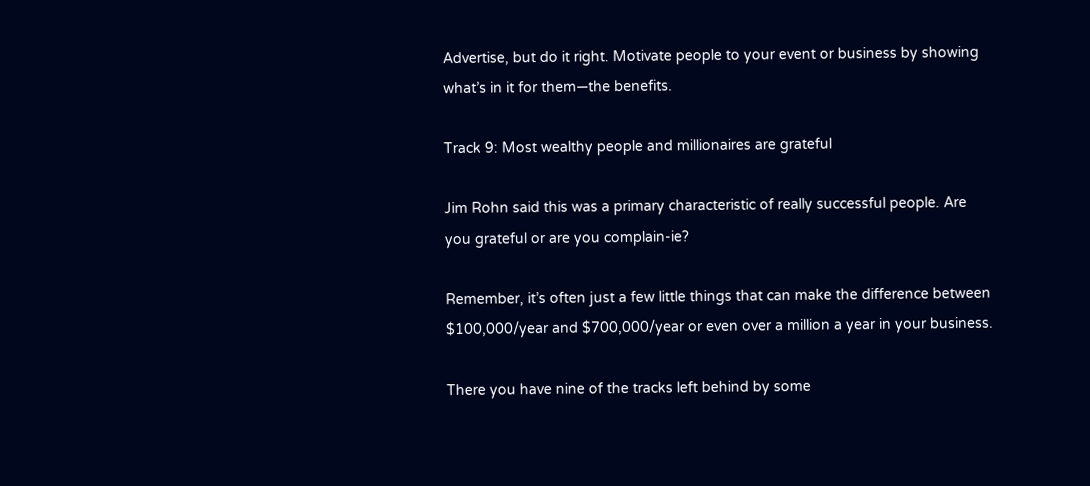Advertise, but do it right. Motivate people to your event or business by showing what’s in it for them—the benefits.

Track 9: Most wealthy people and millionaires are grateful

Jim Rohn said this was a primary characteristic of really successful people. Are you grateful or are you complain-ie?

Remember, it’s often just a few little things that can make the difference between $100,000/year and $700,000/year or even over a million a year in your business.

There you have nine of the tracks left behind by some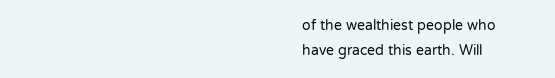of the wealthiest people who have graced this earth. Will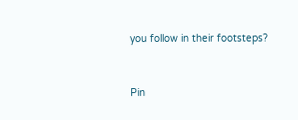you follow in their footsteps?


Pin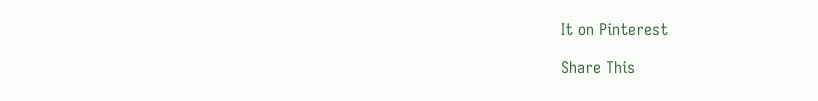It on Pinterest

Share This